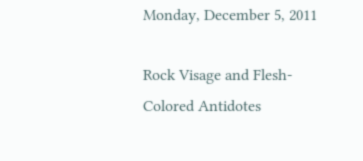Monday, December 5, 2011

Rock Visage and Flesh-Colored Antidotes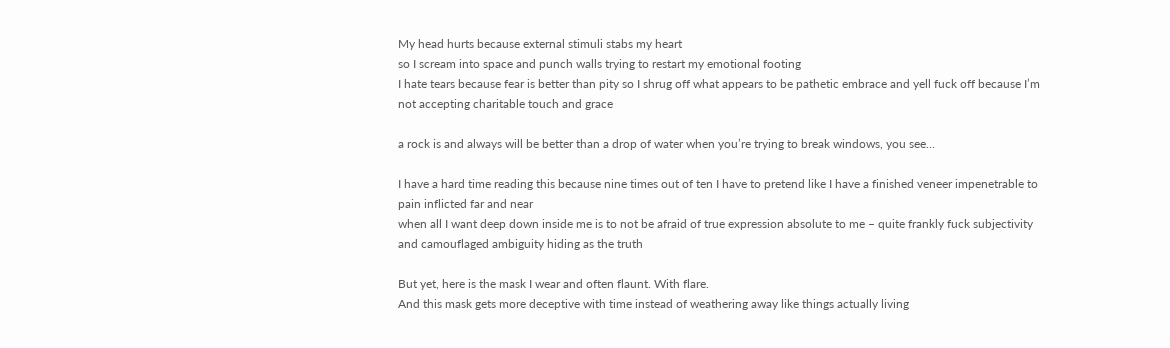My head hurts because external stimuli stabs my heart
so I scream into space and punch walls trying to restart my emotional footing
I hate tears because fear is better than pity so I shrug off what appears to be pathetic embrace and yell fuck off because I’m not accepting charitable touch and grace

a rock is and always will be better than a drop of water when you’re trying to break windows, you see…

I have a hard time reading this because nine times out of ten I have to pretend like I have a finished veneer impenetrable to pain inflicted far and near
when all I want deep down inside me is to not be afraid of true expression absolute to me – quite frankly fuck subjectivity and camouflaged ambiguity hiding as the truth

But yet, here is the mask I wear and often flaunt. With flare.
And this mask gets more deceptive with time instead of weathering away like things actually living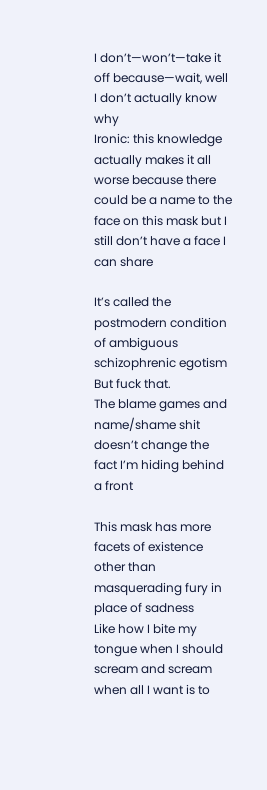I don’t—won’t—take it off because—wait, well I don’t actually know why
Ironic: this knowledge actually makes it all worse because there could be a name to the face on this mask but I still don’t have a face I can share

It’s called the postmodern condition of ambiguous schizophrenic egotism
But fuck that.
The blame games and name/shame shit doesn’t change the fact I’m hiding behind a front

This mask has more facets of existence other than masquerading fury in place of sadness
Like how I bite my tongue when I should scream and scream when all I want is to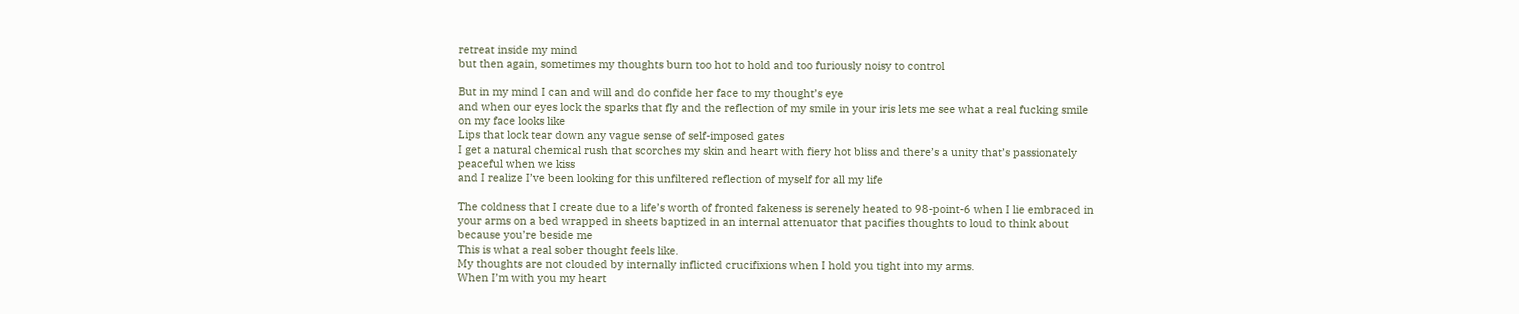retreat inside my mind
but then again, sometimes my thoughts burn too hot to hold and too furiously noisy to control

But in my mind I can and will and do confide her face to my thought’s eye
and when our eyes lock the sparks that fly and the reflection of my smile in your iris lets me see what a real fucking smile on my face looks like
Lips that lock tear down any vague sense of self-imposed gates
I get a natural chemical rush that scorches my skin and heart with fiery hot bliss and there’s a unity that’s passionately peaceful when we kiss
and I realize I’ve been looking for this unfiltered reflection of myself for all my life

The coldness that I create due to a life’s worth of fronted fakeness is serenely heated to 98-point-6 when I lie embraced in your arms on a bed wrapped in sheets baptized in an internal attenuator that pacifies thoughts to loud to think about because you’re beside me
This is what a real sober thought feels like.
My thoughts are not clouded by internally inflicted crucifixions when I hold you tight into my arms.
When I’m with you my heart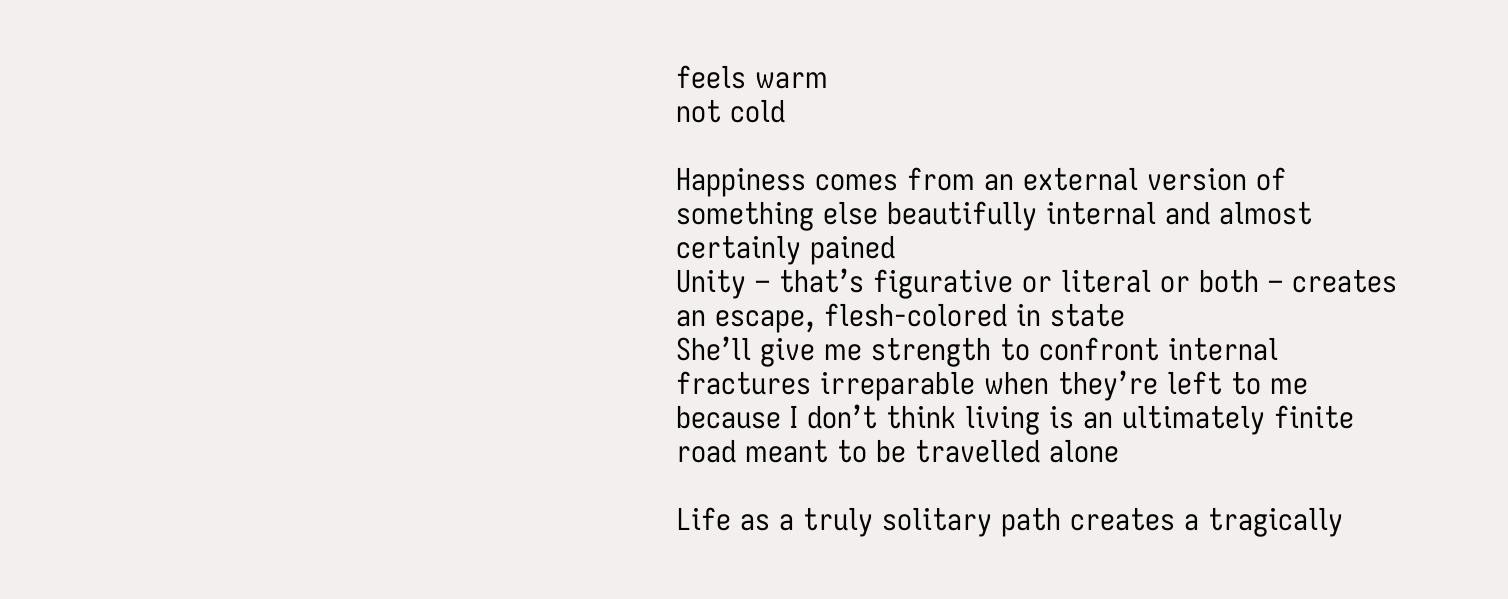feels warm
not cold

Happiness comes from an external version of something else beautifully internal and almost certainly pained
Unity – that’s figurative or literal or both – creates an escape, flesh-colored in state
She’ll give me strength to confront internal fractures irreparable when they’re left to me
because I don’t think living is an ultimately finite road meant to be travelled alone

Life as a truly solitary path creates a tragically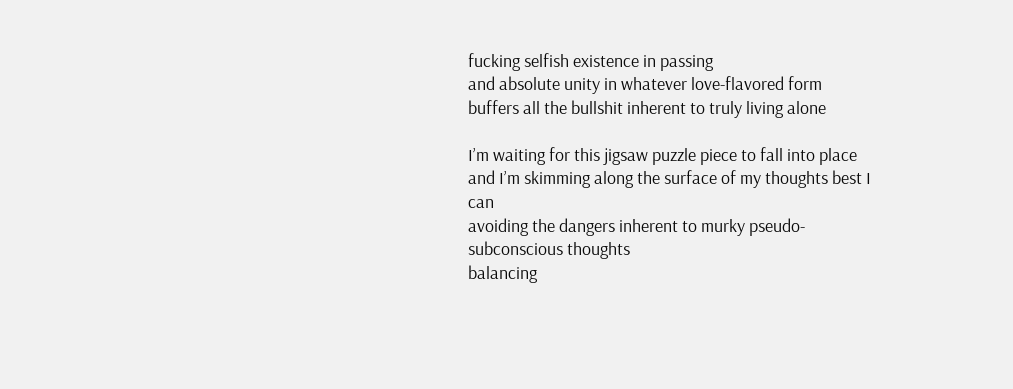fucking selfish existence in passing
and absolute unity in whatever love-flavored form buffers all the bullshit inherent to truly living alone

I’m waiting for this jigsaw puzzle piece to fall into place and I’m skimming along the surface of my thoughts best I can
avoiding the dangers inherent to murky pseudo-subconscious thoughts
balancing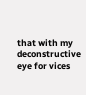that with my deconstructive eye for vices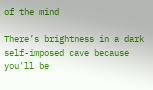of the mind

There’s brightness in a dark self-imposed cave because you’ll be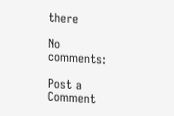there

No comments:

Post a Comment